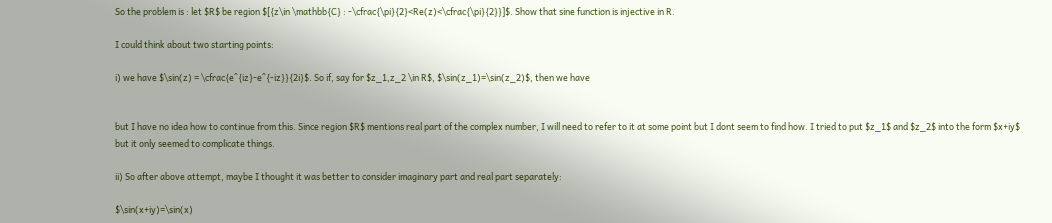So the problem is : let $R$ be region $[{z\in \mathbb{C} : -\cfrac{\pi}{2}<Re(z)<\cfrac{\pi}{2}}]$. Show that sine function is injective in R.

I could think about two starting points:

i) we have $\sin(z) = \cfrac{e^{iz}-e^{-iz}}{2i}$. So if, say for $z_1,z_2 \in R$, $\sin(z_1)=\sin(z_2)$, then we have


but I have no idea how to continue from this. Since region $R$ mentions real part of the complex number, I will need to refer to it at some point but I dont seem to find how. I tried to put $z_1$ and $z_2$ into the form $x+iy$ but it only seemed to complicate things.

ii) So after above attempt, maybe I thought it was better to consider imaginary part and real part separately:

$\sin(x+iy)=\sin(x)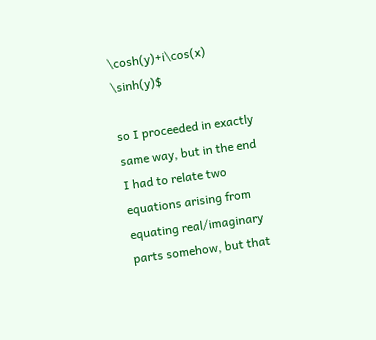\cosh(y)+i\cos(x) \sinh(y)$

so I proceeded in exactly same way, but in the end I had to relate two equations arising from equating real/imaginary parts somehow, but that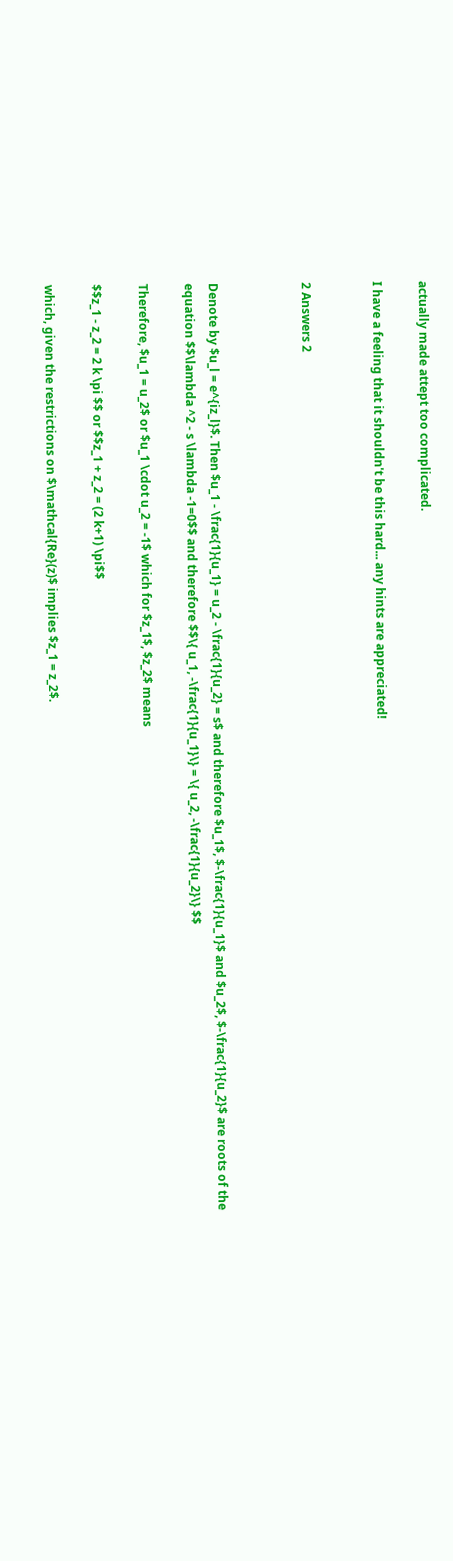actually made attept too complicated.

I have a feeling that it shouldn't be this hard... any hints are appreciated!


2 Answers 2



Denote by $u_l = e^{iz_l}$. Then $u_1 - \frac{1}{u_1} = u_2 - \frac{1}{u_2} = s$ and therefore $u_1$, $-\frac{1}{u_1}$ and $u_2$, $-\frac{1}{u_2}$ are roots of the equation $$\lambda ^2 - s \lambda -1=0$$ and therefore $$\{ u_1, -\frac{1}{u_1}\} = \{ u_2, -\frac{1}{u_2}\} $$

Therefore, $u_1 = u_2$ or $u_1 \cdot u_2 = -1$ which for $z_1$, $z_2$ means

$$z_1 - z_2 = 2 k \pi $$ or $$z_1 + z_2 = (2 k+1) \pi$$

which, given the restrictions on $\mathcal{Re}(z)$ implies $z_1 = z_2$.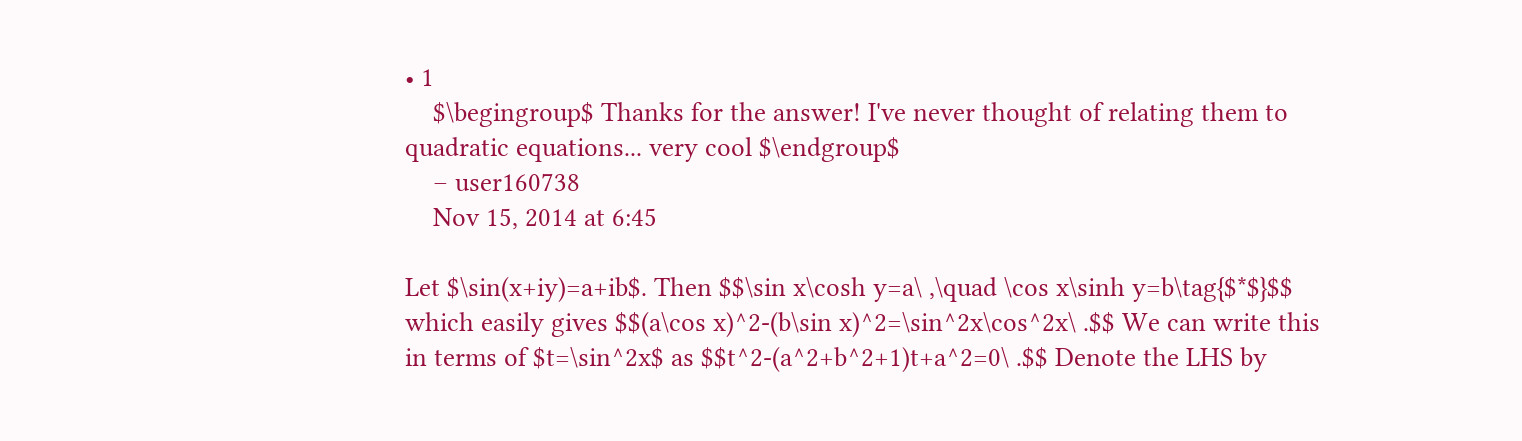• 1
    $\begingroup$ Thanks for the answer! I've never thought of relating them to quadratic equations... very cool $\endgroup$
    – user160738
    Nov 15, 2014 at 6:45

Let $\sin(x+iy)=a+ib$. Then $$\sin x\cosh y=a\ ,\quad \cos x\sinh y=b\tag{$*$}$$ which easily gives $$(a\cos x)^2-(b\sin x)^2=\sin^2x\cos^2x\ .$$ We can write this in terms of $t=\sin^2x$ as $$t^2-(a^2+b^2+1)t+a^2=0\ .$$ Denote the LHS by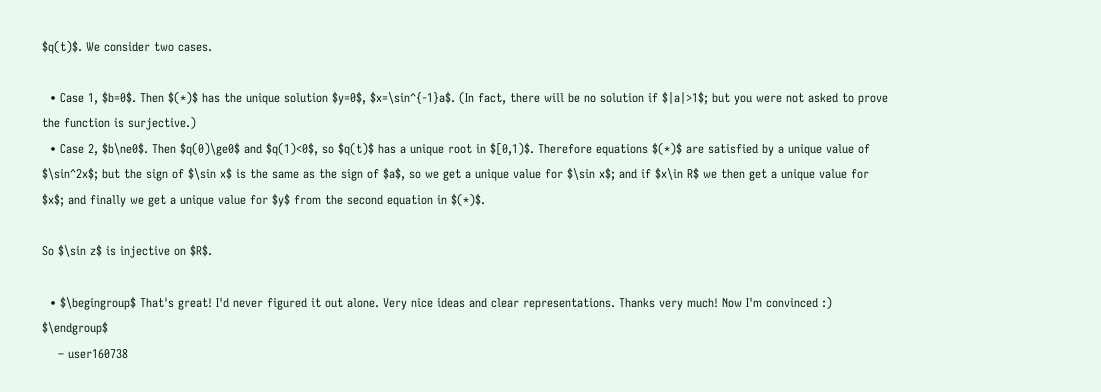$q(t)$. We consider two cases.

  • Case 1, $b=0$. Then $(*)$ has the unique solution $y=0$, $x=\sin^{-1}a$. (In fact, there will be no solution if $|a|>1$; but you were not asked to prove the function is surjective.)
  • Case 2, $b\ne0$. Then $q(0)\ge0$ and $q(1)<0$, so $q(t)$ has a unique root in $[0,1)$. Therefore equations $(*)$ are satisfied by a unique value of $\sin^2x$; but the sign of $\sin x$ is the same as the sign of $a$, so we get a unique value for $\sin x$; and if $x\in R$ we then get a unique value for $x$; and finally we get a unique value for $y$ from the second equation in $(*)$.

So $\sin z$ is injective on $R$.

  • $\begingroup$ That's great! I'd never figured it out alone. Very nice ideas and clear representations. Thanks very much! Now I'm convinced :) $\endgroup$
    – user160738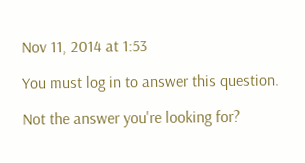Nov 11, 2014 at 1:53

You must log in to answer this question.

Not the answer you're looking for?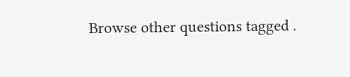Browse other questions tagged .